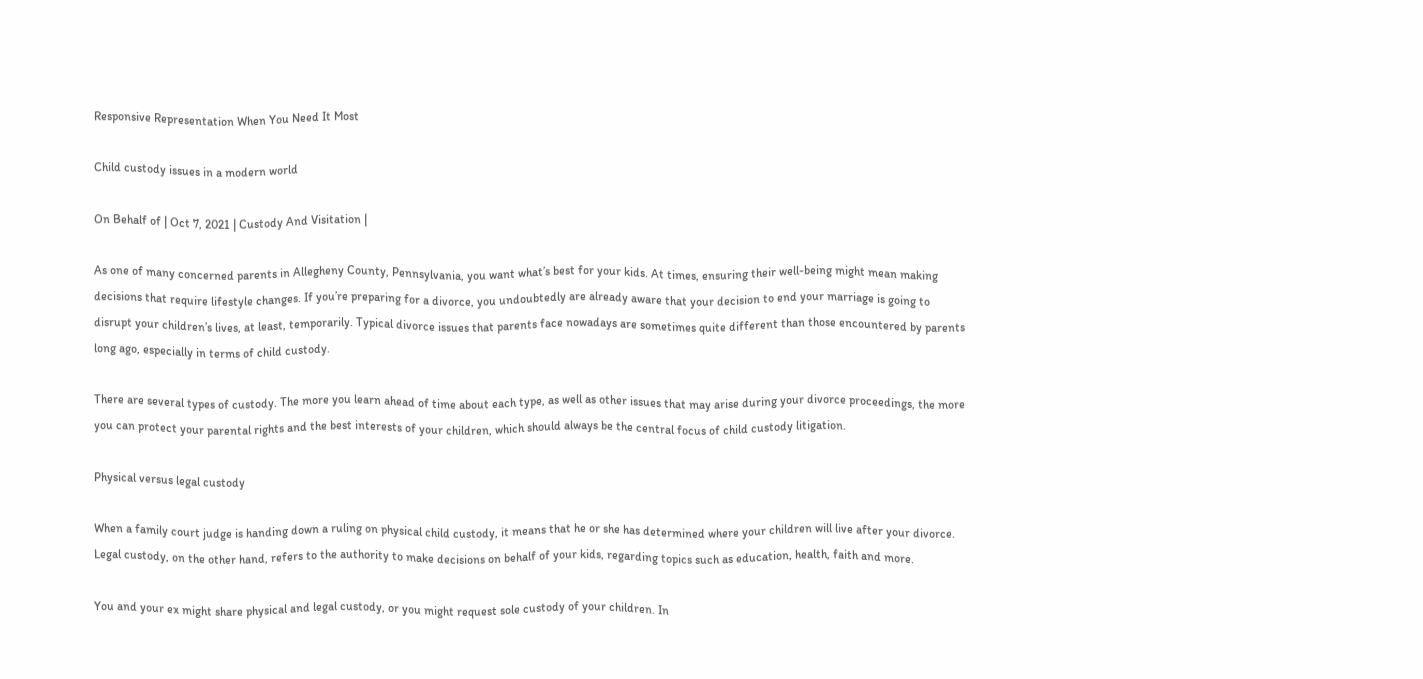Responsive Representation When You Need It Most

Child custody issues in a modern world

On Behalf of | Oct 7, 2021 | Custody And Visitation |

As one of many concerned parents in Allegheny County, Pennsylvania, you want what’s best for your kids. At times, ensuring their well-being might mean making decisions that require lifestyle changes. If you’re preparing for a divorce, you undoubtedly are already aware that your decision to end your marriage is going to disrupt your children’s lives, at least, temporarily. Typical divorce issues that parents face nowadays are sometimes quite different than those encountered by parents long ago, especially in terms of child custody.

There are several types of custody. The more you learn ahead of time about each type, as well as other issues that may arise during your divorce proceedings, the more you can protect your parental rights and the best interests of your children, which should always be the central focus of child custody litigation.

Physical versus legal custody

When a family court judge is handing down a ruling on physical child custody, it means that he or she has determined where your children will live after your divorce. Legal custody, on the other hand, refers to the authority to make decisions on behalf of your kids, regarding topics such as education, health, faith and more.

You and your ex might share physical and legal custody, or you might request sole custody of your children. In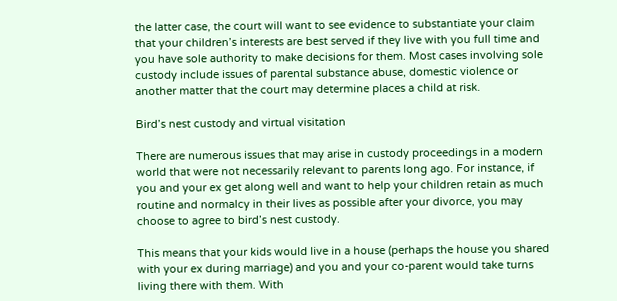the latter case, the court will want to see evidence to substantiate your claim that your children’s interests are best served if they live with you full time and you have sole authority to make decisions for them. Most cases involving sole custody include issues of parental substance abuse, domestic violence or another matter that the court may determine places a child at risk.

Bird’s nest custody and virtual visitation

There are numerous issues that may arise in custody proceedings in a modern world that were not necessarily relevant to parents long ago. For instance, if you and your ex get along well and want to help your children retain as much routine and normalcy in their lives as possible after your divorce, you may choose to agree to bird’s nest custody.

This means that your kids would live in a house (perhaps the house you shared with your ex during marriage) and you and your co-parent would take turns living there with them. With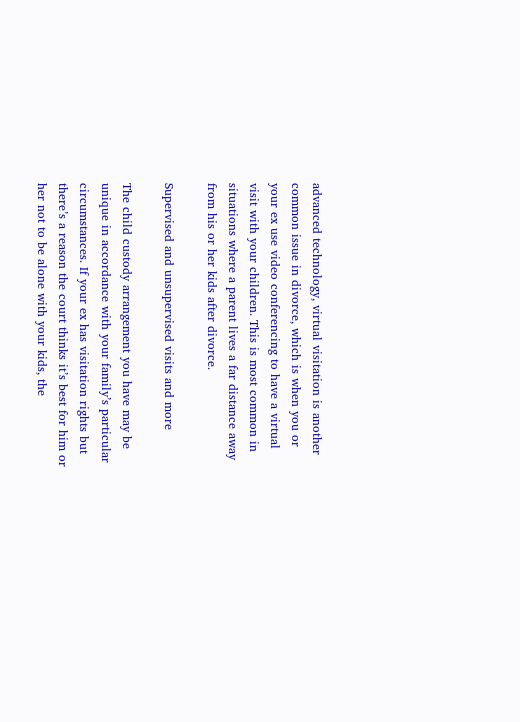advanced technology, virtual visitation is another common issue in divorce, which is when you or your ex use video conferencing to have a virtual visit with your children. This is most common in situations where a parent lives a far distance away from his or her kids after divorce.

Supervised and unsupervised visits and more

The child custody arrangement you have may be unique in accordance with your family’s particular circumstances. If your ex has visitation rights but there’s a reason the court thinks it’s best for him or her not to be alone with your kids, the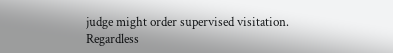judge might order supervised visitation. Regardless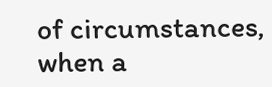of circumstances, when a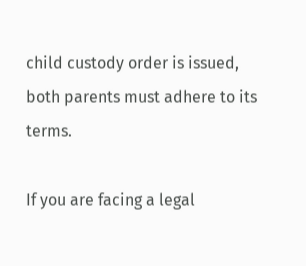child custody order is issued, both parents must adhere to its terms.

If you are facing a legal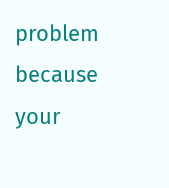problem because your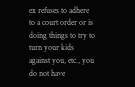ex refuses to adhere to a court order or is doing things to try to turn your kids against you, etc., you do not have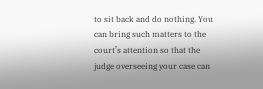to sit back and do nothing. You can bring such matters to the court’s attention so that the judge overseeing your case can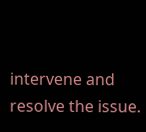intervene and resolve the issue.